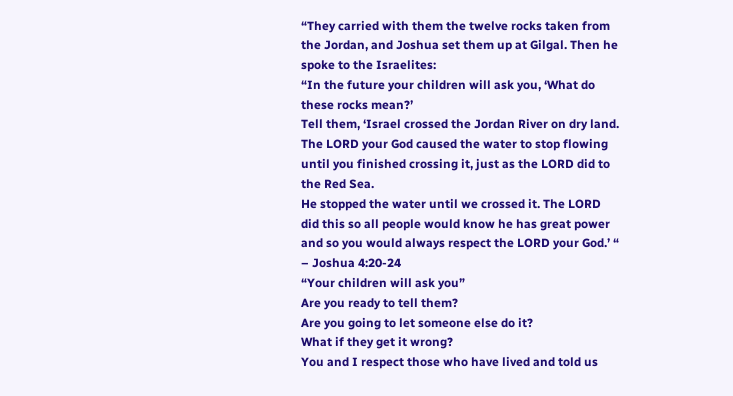“They carried with them the twelve rocks taken from the Jordan, and Joshua set them up at Gilgal. Then he spoke to the Israelites:
“In the future your children will ask you, ‘What do these rocks mean?’
Tell them, ‘Israel crossed the Jordan River on dry land. The LORD your God caused the water to stop flowing until you finished crossing it, just as the LORD did to the Red Sea.
He stopped the water until we crossed it. The LORD did this so all people would know he has great power and so you would always respect the LORD your God.’ “ – Joshua 4:20-24
“Your children will ask you”
Are you ready to tell them?
Are you going to let someone else do it?
What if they get it wrong?
You and I respect those who have lived and told us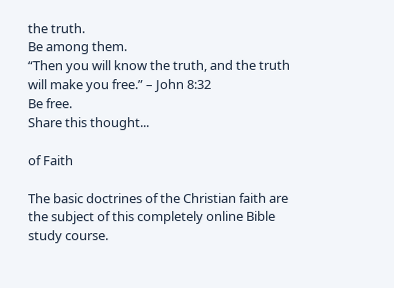the truth.
Be among them.
“Then you will know the truth, and the truth will make you free.” – John 8:32
Be free.
Share this thought...

of Faith

The basic doctrines of the Christian faith are the subject of this completely online Bible study course.